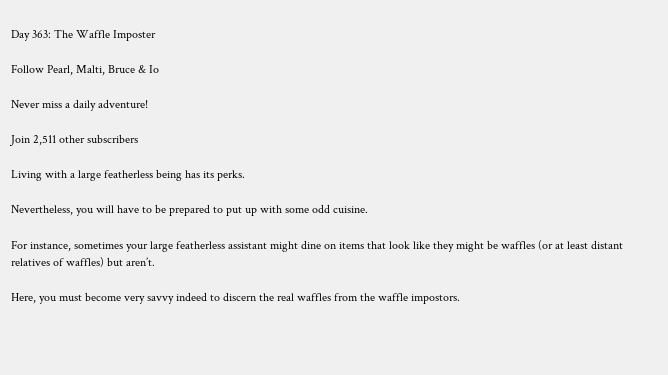Day 363: The Waffle Imposter

Follow Pearl, Malti, Bruce & Io

Never miss a daily adventure!

Join 2,511 other subscribers

Living with a large featherless being has its perks.

Nevertheless, you will have to be prepared to put up with some odd cuisine.

For instance, sometimes your large featherless assistant might dine on items that look like they might be waffles (or at least distant relatives of waffles) but aren’t.

Here, you must become very savvy indeed to discern the real waffles from the waffle impostors.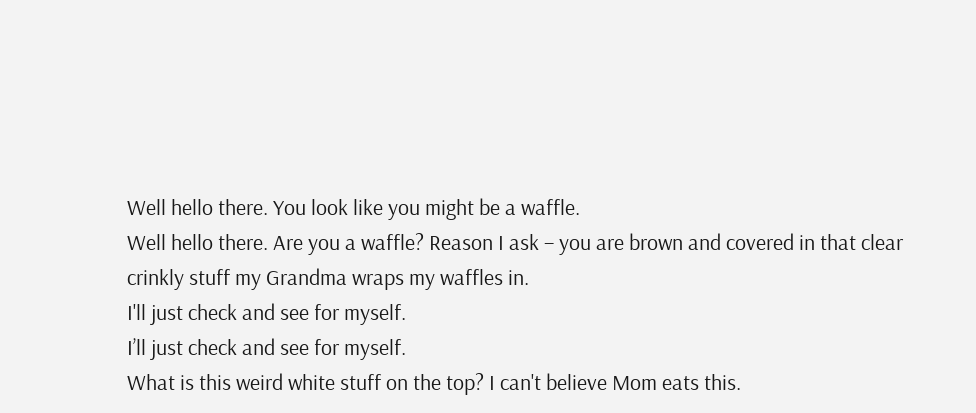Well hello there. You look like you might be a waffle.
Well hello there. Are you a waffle? Reason I ask – you are brown and covered in that clear crinkly stuff my Grandma wraps my waffles in.
I'll just check and see for myself.
I’ll just check and see for myself.
What is this weird white stuff on the top? I can't believe Mom eats this.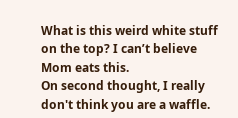What is this weird white stuff on the top? I can’t believe Mom eats this.
On second thought, I really don't think you are a waffle.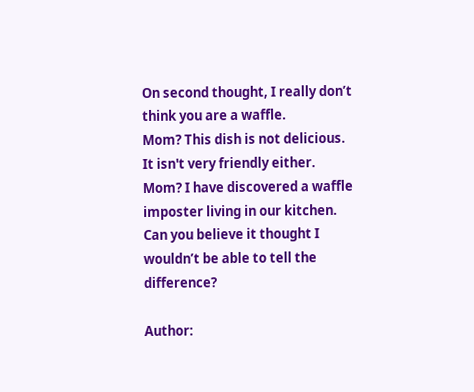On second thought, I really don’t think you are a waffle.
Mom? This dish is not delicious. It isn't very friendly either.
Mom? I have discovered a waffle imposter living in our kitchen. Can you believe it thought I wouldn’t be able to tell the difference?

Author: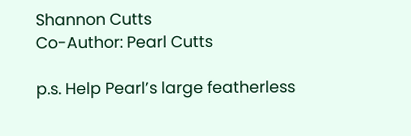Shannon Cutts
Co-Author: Pearl Cutts

p.s. Help Pearl’s large featherless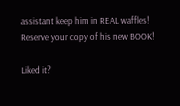assistant keep him in REAL waffles! Reserve your copy of his new BOOK!

Liked it?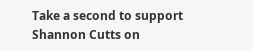Take a second to support Shannon Cutts on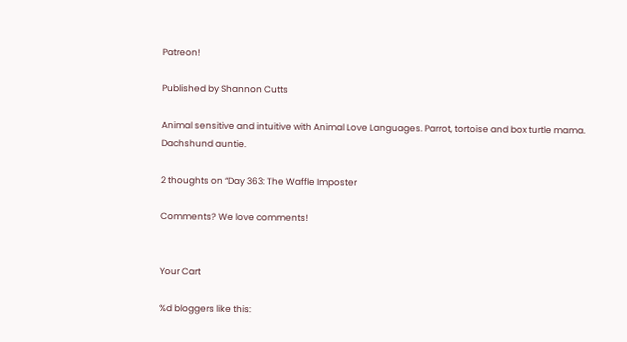Patreon!

Published by Shannon Cutts

Animal sensitive and intuitive with Animal Love Languages. Parrot, tortoise and box turtle mama. Dachshund auntie.

2 thoughts on “Day 363: The Waffle Imposter

Comments? We love comments!


Your Cart

%d bloggers like this: